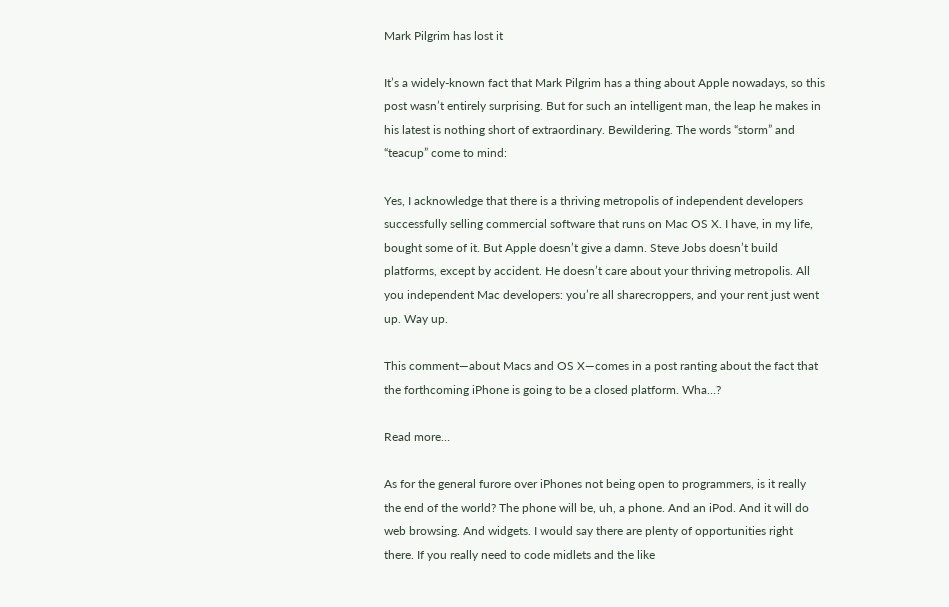Mark Pilgrim has lost it

It’s a widely-known fact that Mark Pilgrim has a thing about Apple nowadays, so this post wasn’t entirely surprising. But for such an intelligent man, the leap he makes in his latest is nothing short of extraordinary. Bewildering. The words “storm” and “teacup” come to mind:

Yes, I acknowledge that there is a thriving metropolis of independent developers successfully selling commercial software that runs on Mac OS X. I have, in my life, bought some of it. But Apple doesn’t give a damn. Steve Jobs doesn’t build platforms, except by accident. He doesn’t care about your thriving metropolis. All you independent Mac developers: you’re all sharecroppers, and your rent just went up. Way up.

This comment—about Macs and OS X—comes in a post ranting about the fact that the forthcoming iPhone is going to be a closed platform. Wha…?

Read more…

As for the general furore over iPhones not being open to programmers, is it really the end of the world? The phone will be, uh, a phone. And an iPod. And it will do web browsing. And widgets. I would say there are plenty of opportunities right there. If you really need to code midlets and the like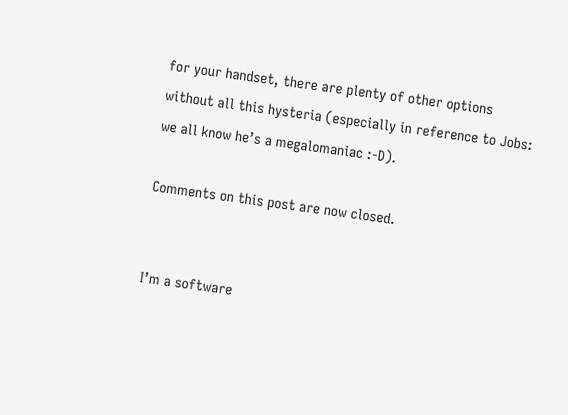for your handset, there are plenty of other options without all this hysteria (especially in reference to Jobs: we all know he’s a megalomaniac :-D).

Comments on this post are now closed.


I’m a software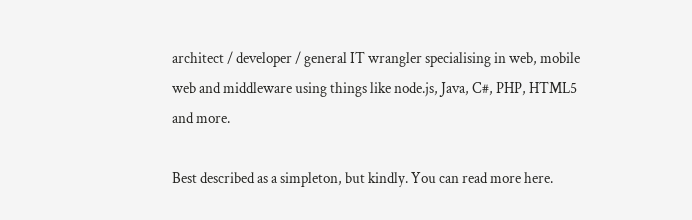architect / developer / general IT wrangler specialising in web, mobile web and middleware using things like node.js, Java, C#, PHP, HTML5 and more.

Best described as a simpleton, but kindly. You can read more here.